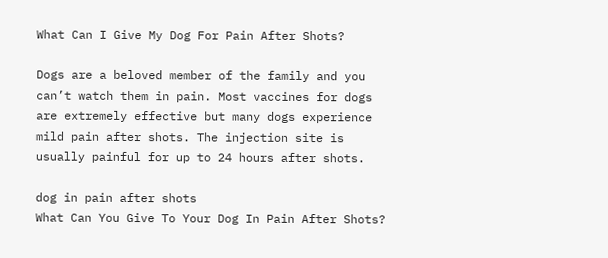What Can I Give My Dog For Pain After Shots?

Dogs are a beloved member of the family and you can’t watch them in pain. Most vaccines for dogs are extremely effective but many dogs experience mild pain after shots. The injection site is usually painful for up to 24 hours after shots.

dog in pain after shots
What Can You Give To Your Dog In Pain After Shots?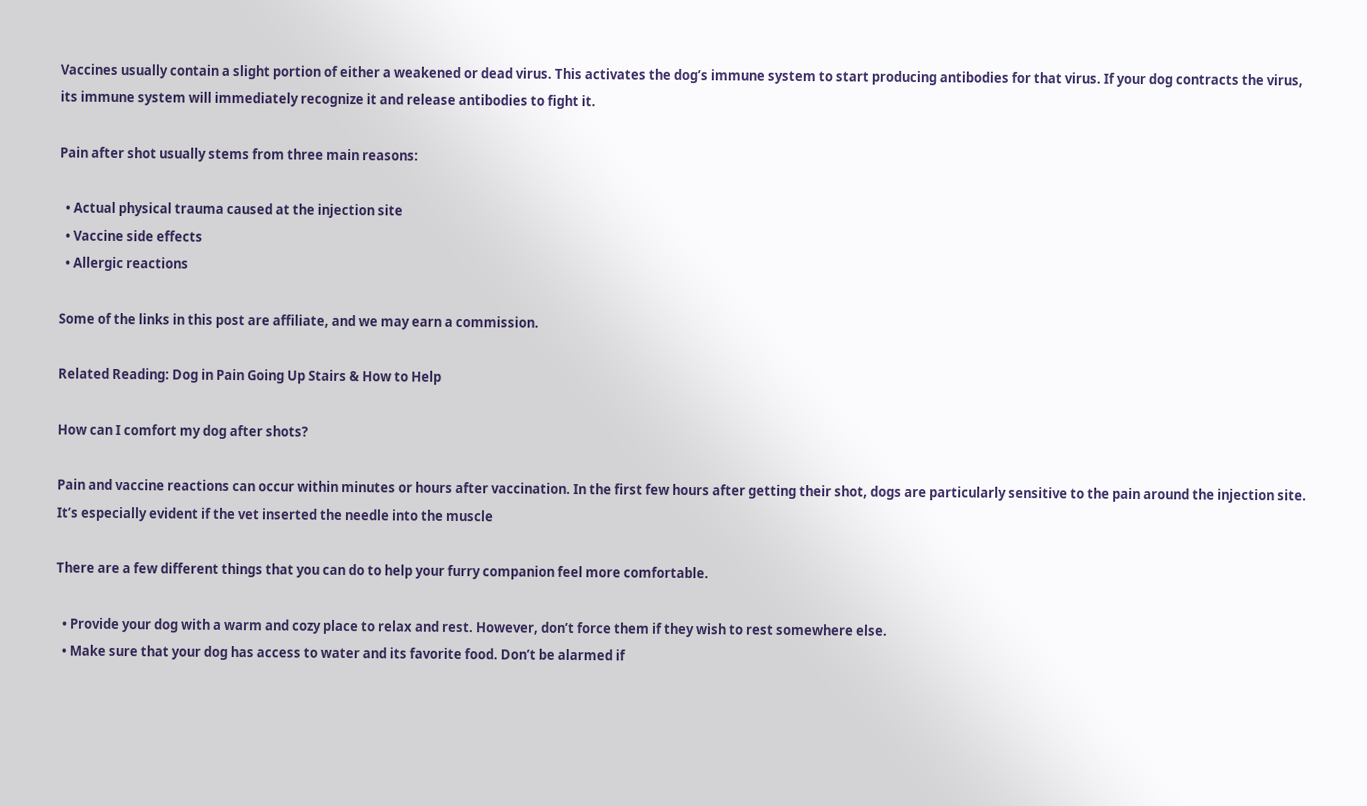Vaccines usually contain a slight portion of either a weakened or dead virus. This activates the dog’s immune system to start producing antibodies for that virus. If your dog contracts the virus, its immune system will immediately recognize it and release antibodies to fight it.

Pain after shot usually stems from three main reasons:

  • Actual physical trauma caused at the injection site
  • Vaccine side effects
  • Allergic reactions

Some of the links in this post are affiliate, and we may earn a commission.

Related Reading: Dog in Pain Going Up Stairs & How to Help

How can I comfort my dog after shots?

Pain and vaccine reactions can occur within minutes or hours after vaccination. In the first few hours after getting their shot, dogs are particularly sensitive to the pain around the injection site. It’s especially evident if the vet inserted the needle into the muscle

There are a few different things that you can do to help your furry companion feel more comfortable.

  • Provide your dog with a warm and cozy place to relax and rest. However, don’t force them if they wish to rest somewhere else.
  • Make sure that your dog has access to water and its favorite food. Don’t be alarmed if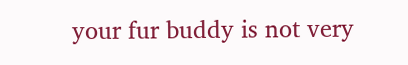your fur buddy is not very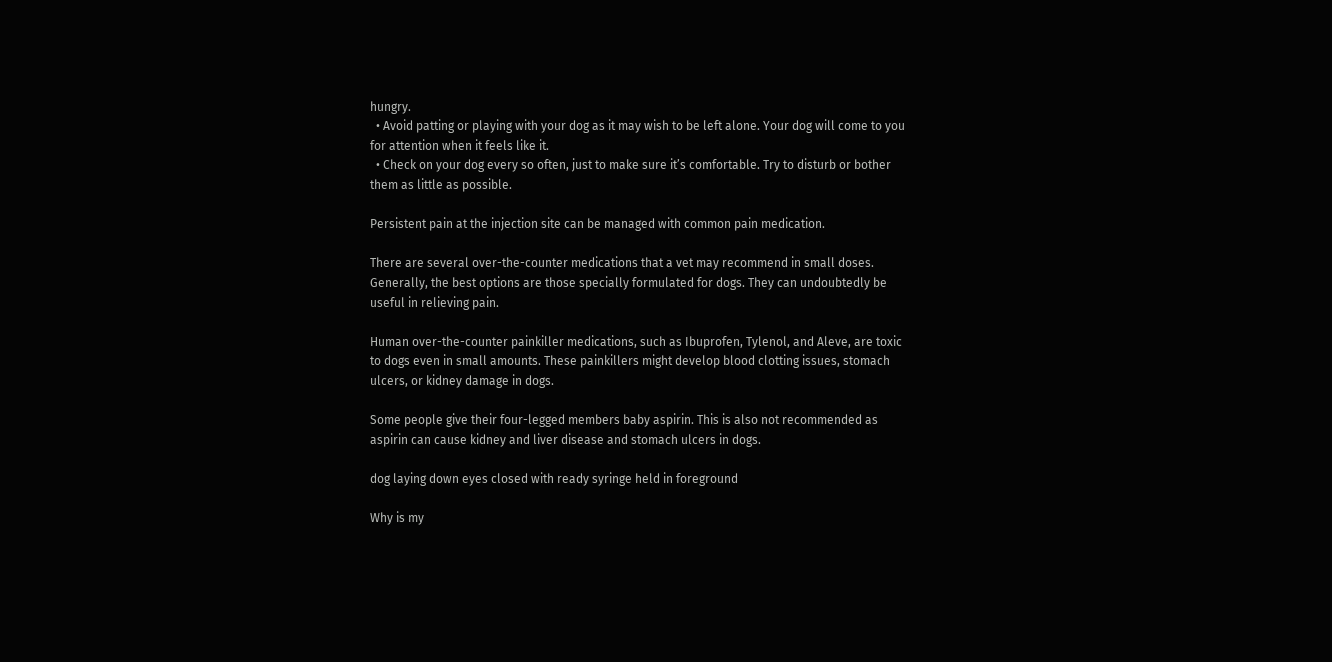hungry.
  • Avoid patting or playing with your dog as it may wish to be left alone. Your dog will come to you for attention when it feels like it.
  • Check on your dog every so often, just to make sure it’s comfortable. Try to disturb or bother them as little as possible.

Persistent pain at the injection site can be managed with common pain medication.

There are several over-the-counter medications that a vet may recommend in small doses. Generally, the best options are those specially formulated for dogs. They can undoubtedly be useful in relieving pain.

Human over-the-counter painkiller medications, such as Ibuprofen, Tylenol, and Aleve, are toxic to dogs even in small amounts. These painkillers might develop blood clotting issues, stomach ulcers, or kidney damage in dogs.

Some people give their four-legged members baby aspirin. This is also not recommended as aspirin can cause kidney and liver disease and stomach ulcers in dogs.

dog laying down eyes closed with ready syringe held in foreground

Why is my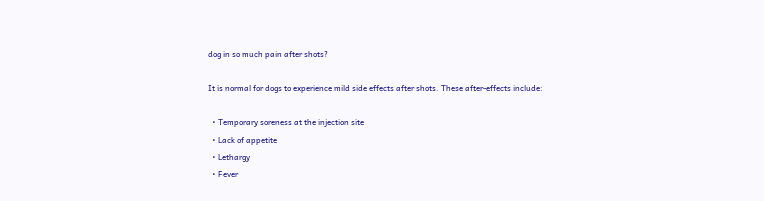dog in so much pain after shots?

It is normal for dogs to experience mild side effects after shots. These after-effects include:

  • Temporary soreness at the injection site
  • Lack of appetite
  • Lethargy
  • Fever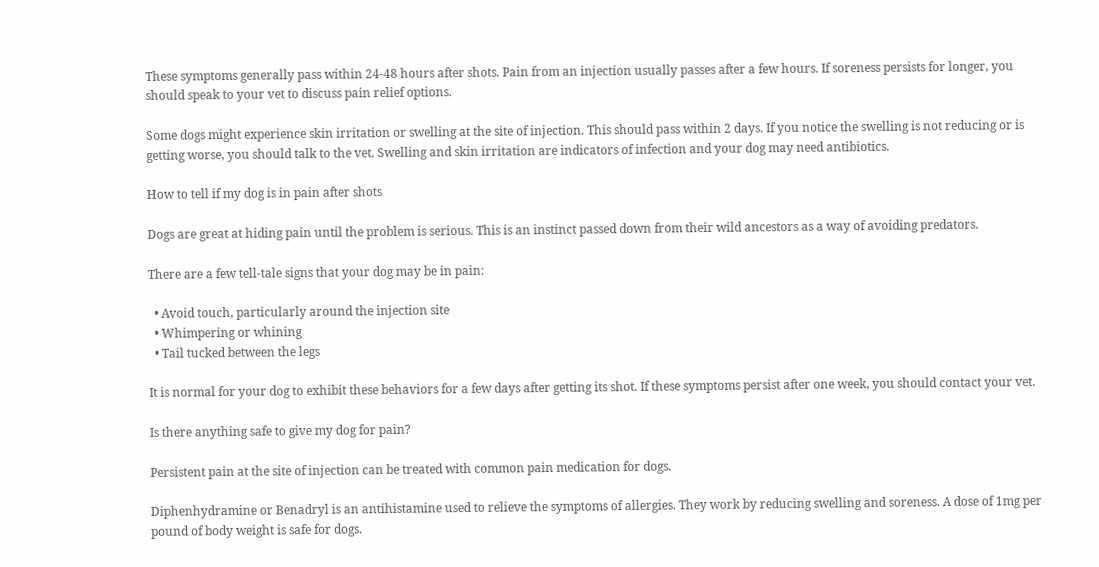These symptoms generally pass within 24-48 hours after shots. Pain from an injection usually passes after a few hours. If soreness persists for longer, you should speak to your vet to discuss pain relief options.

Some dogs might experience skin irritation or swelling at the site of injection. This should pass within 2 days. If you notice the swelling is not reducing or is getting worse, you should talk to the vet. Swelling and skin irritation are indicators of infection and your dog may need antibiotics.

How to tell if my dog is in pain after shots

Dogs are great at hiding pain until the problem is serious. This is an instinct passed down from their wild ancestors as a way of avoiding predators.

There are a few tell-tale signs that your dog may be in pain:

  • Avoid touch, particularly around the injection site
  • Whimpering or whining
  • Tail tucked between the legs

It is normal for your dog to exhibit these behaviors for a few days after getting its shot. If these symptoms persist after one week, you should contact your vet.

Is there anything safe to give my dog for pain?

Persistent pain at the site of injection can be treated with common pain medication for dogs.

Diphenhydramine or Benadryl is an antihistamine used to relieve the symptoms of allergies. They work by reducing swelling and soreness. A dose of 1mg per pound of body weight is safe for dogs.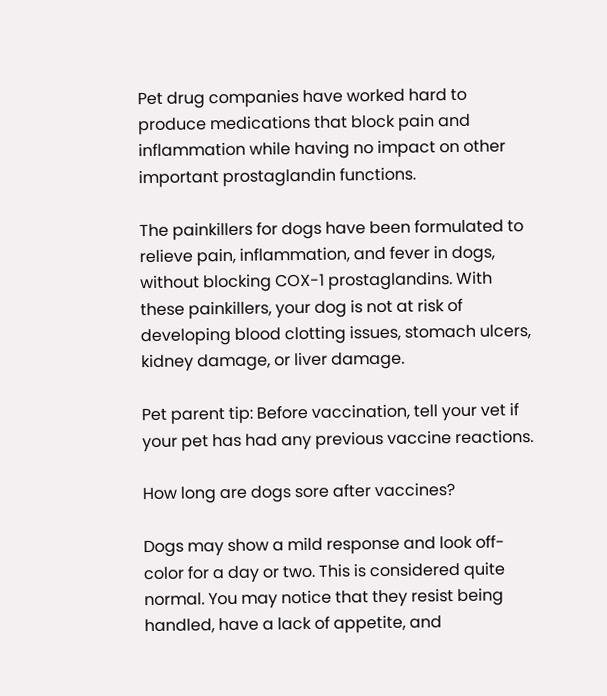Pet drug companies have worked hard to produce medications that block pain and inflammation while having no impact on other important prostaglandin functions.

The painkillers for dogs have been formulated to relieve pain, inflammation, and fever in dogs, without blocking COX-1 prostaglandins. With these painkillers, your dog is not at risk of developing blood clotting issues, stomach ulcers, kidney damage, or liver damage.

Pet parent tip: Before vaccination, tell your vet if your pet has had any previous vaccine reactions.

How long are dogs sore after vaccines?

Dogs may show a mild response and look off-color for a day or two. This is considered quite normal. You may notice that they resist being handled, have a lack of appetite, and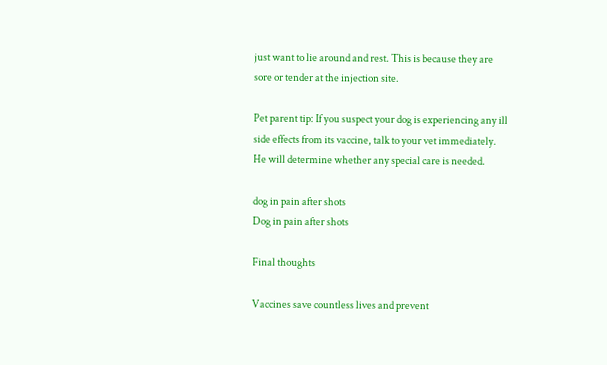just want to lie around and rest. This is because they are sore or tender at the injection site.

Pet parent tip: If you suspect your dog is experiencing any ill side effects from its vaccine, talk to your vet immediately. He will determine whether any special care is needed.

dog in pain after shots
Dog in pain after shots

Final thoughts

Vaccines save countless lives and prevent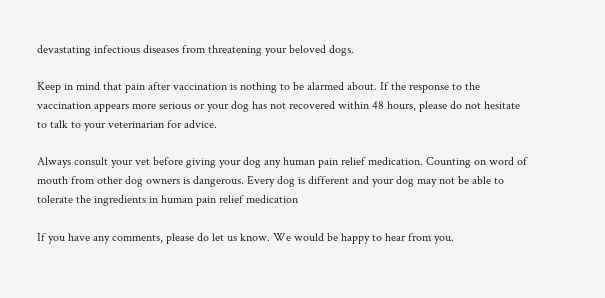devastating infectious diseases from threatening your beloved dogs.

Keep in mind that pain after vaccination is nothing to be alarmed about. If the response to the vaccination appears more serious or your dog has not recovered within 48 hours, please do not hesitate to talk to your veterinarian for advice.

Always consult your vet before giving your dog any human pain relief medication. Counting on word of mouth from other dog owners is dangerous. Every dog is different and your dog may not be able to tolerate the ingredients in human pain relief medication

If you have any comments, please do let us know. We would be happy to hear from you.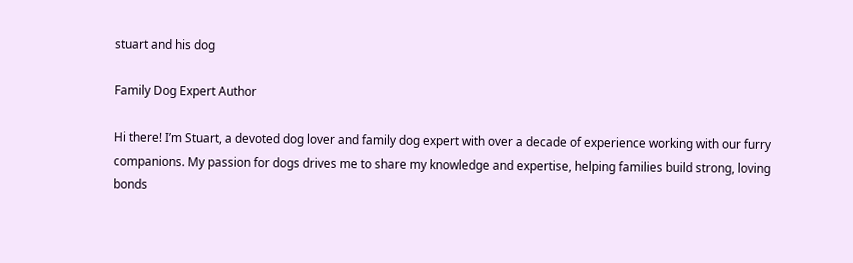stuart and his dog

Family Dog Expert Author

Hi there! I’m Stuart, a devoted dog lover and family dog expert with over a decade of experience working with our furry companions. My passion for dogs drives me to share my knowledge and expertise, helping families build strong, loving bonds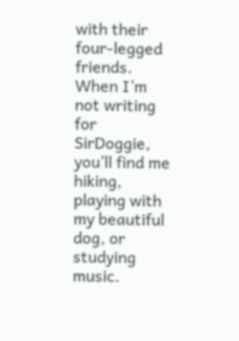with their four-legged friends. When I’m not writing for SirDoggie, you’ll find me hiking, playing with my beautiful dog, or studying music.